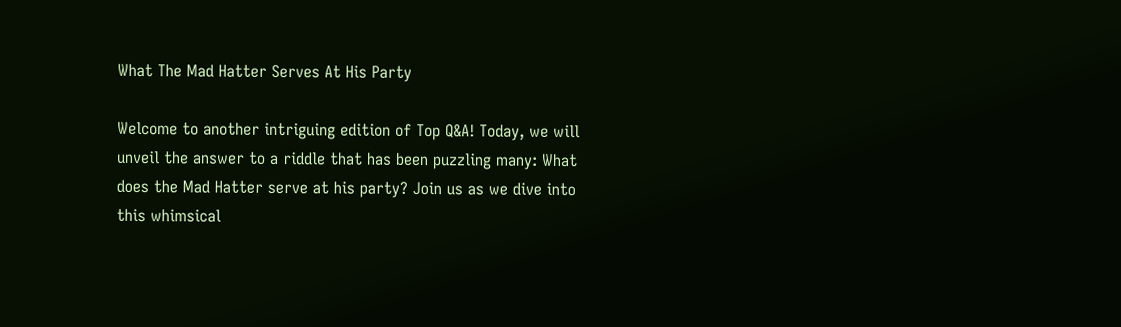What The Mad Hatter Serves At His Party

Welcome to another intriguing edition of Top Q&A! Today, we will unveil the answer to a riddle that has been puzzling many: What does the Mad Hatter serve at his party? Join us as we dive into this whimsical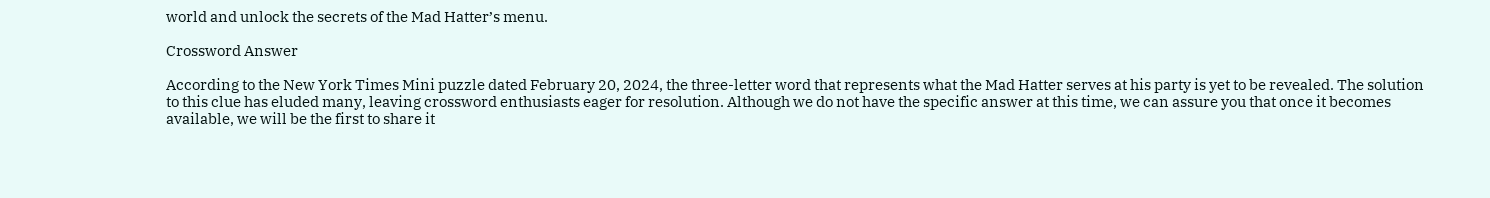world and unlock the secrets of the Mad Hatter’s menu.

Crossword Answer

According to the New York Times Mini puzzle dated February 20, 2024, the three-letter word that represents what the Mad Hatter serves at his party is yet to be revealed. The solution to this clue has eluded many, leaving crossword enthusiasts eager for resolution. Although we do not have the specific answer at this time, we can assure you that once it becomes available, we will be the first to share it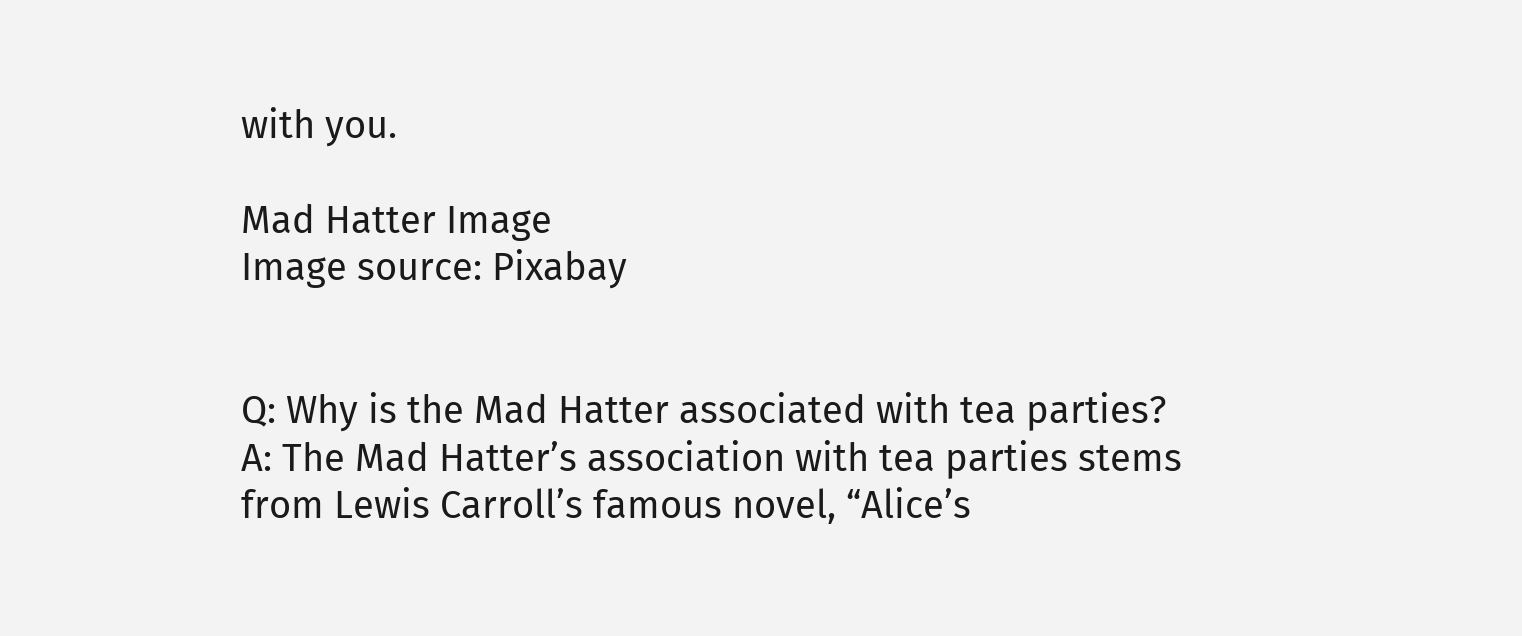with you.

Mad Hatter Image
Image source: Pixabay


Q: Why is the Mad Hatter associated with tea parties?
A: The Mad Hatter’s association with tea parties stems from Lewis Carroll’s famous novel, “Alice’s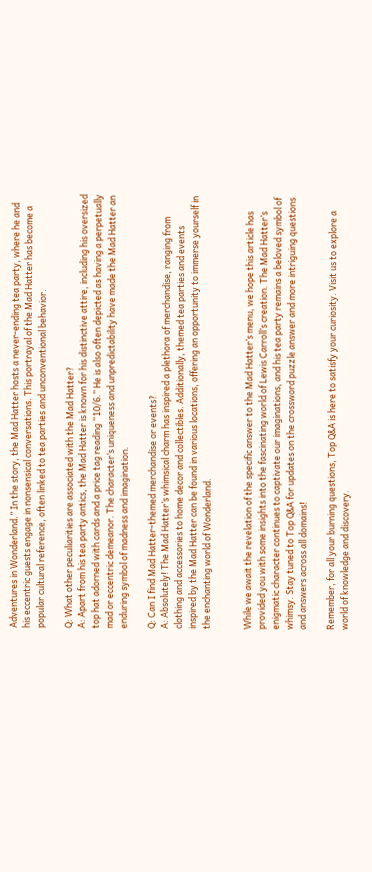Adventures in Wonderland.” In the story, the Mad Hatter hosts a never-ending tea party, where he and his eccentric guests engage in nonsensical conversations. This portrayal of the Mad Hatter has become a popular cultural reference, often linked to tea parties and unconventional behavior.

Q: What other peculiarities are associated with the Mad Hatter?
A: Apart from his tea party antics, the Mad Hatter is known for his distinctive attire, including his oversized top hat adorned with cards and a price tag reading “10/6.” He is also often depicted as having a perpetually mad or eccentric demeanor. The character’s uniqueness and unpredictability have made the Mad Hatter an enduring symbol of madness and imagination.

Q: Can I find Mad Hatter-themed merchandise or events?
A: Absolutely! The Mad Hatter’s whimsical charm has inspired a plethora of merchandise, ranging from clothing and accessories to home decor and collectibles. Additionally, themed tea parties and events inspired by the Mad Hatter can be found in various locations, offering an opportunity to immerse yourself in the enchanting world of Wonderland.


While we await the revelation of the specific answer to the Mad Hatter’s menu, we hope this article has provided you with some insights into the fascinating world of Lewis Carroll’s creation. The Mad Hatter’s enigmatic character continues to captivate our imaginations, and his tea party remains a beloved symbol of whimsy. Stay tuned to Top Q&A for updates on the crossword puzzle answer and more intriguing questions and answers across all domains!

Remember, for all your burning questions, Top Q&A is here to satisfy your curiosity. Visit us to explore a world of knowledge and discovery.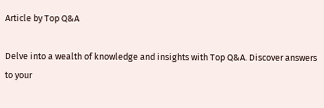Article by Top Q&A

Delve into a wealth of knowledge and insights with Top Q&A. Discover answers to your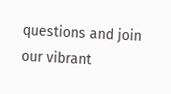questions and join our vibrant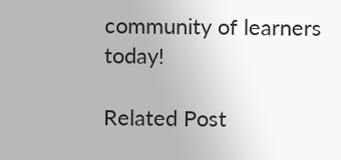community of learners today!

Related Post